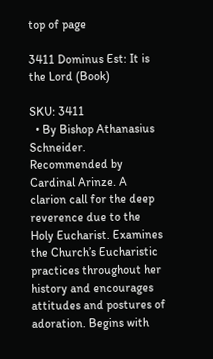top of page

3411 Dominus Est: It is the Lord (Book)

SKU: 3411
  • By Bishop Athanasius Schneider. Recommended by Cardinal Arinze. A clarion call for the deep reverence due to the Holy Eucharist. Examines the Church’s Eucharistic practices throughout her history and encourages attitudes and postures of adoration. Begins with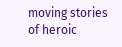moving stories of heroic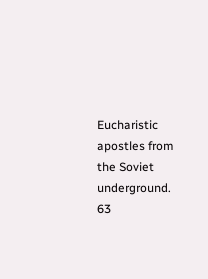Eucharistic apostles from the Soviet underground. 63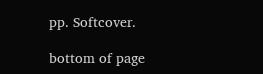pp. Softcover.

bottom of page